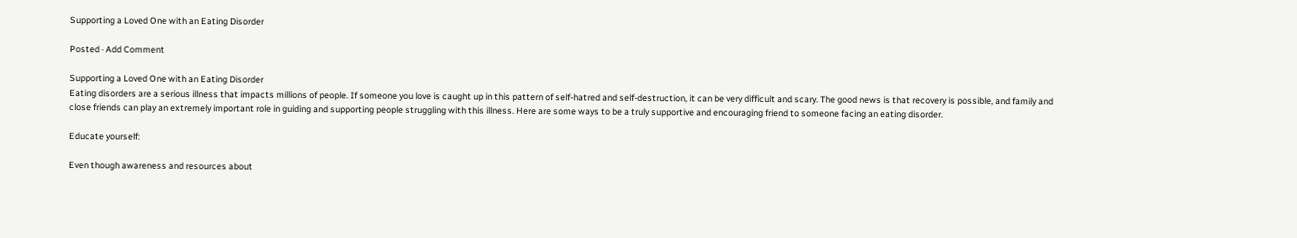Supporting a Loved One with an Eating Disorder

Posted · Add Comment

Supporting a Loved One with an Eating Disorder
Eating disorders are a serious illness that impacts millions of people. If someone you love is caught up in this pattern of self-hatred and self-destruction, it can be very difficult and scary. The good news is that recovery is possible, and family and close friends can play an extremely important role in guiding and supporting people struggling with this illness. Here are some ways to be a truly supportive and encouraging friend to someone facing an eating disorder.

Educate yourself:

Even though awareness and resources about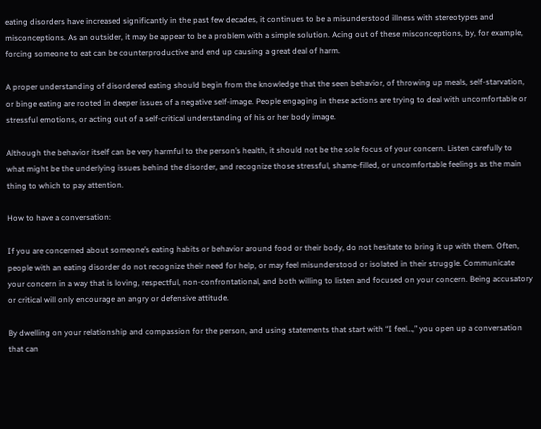eating disorders have increased significantly in the past few decades, it continues to be a misunderstood illness with stereotypes and misconceptions. As an outsider, it may be appear to be a problem with a simple solution. Acing out of these misconceptions, by, for example, forcing someone to eat can be counterproductive and end up causing a great deal of harm.

A proper understanding of disordered eating should begin from the knowledge that the seen behavior, of throwing up meals, self-starvation, or binge eating are rooted in deeper issues of a negative self-image. People engaging in these actions are trying to deal with uncomfortable or stressful emotions, or acting out of a self-critical understanding of his or her body image.

Although the behavior itself can be very harmful to the person’s health, it should not be the sole focus of your concern. Listen carefully to what might be the underlying issues behind the disorder, and recognize those stressful, shame-filled, or uncomfortable feelings as the main thing to which to pay attention.

How to have a conversation:

If you are concerned about someone’s eating habits or behavior around food or their body, do not hesitate to bring it up with them. Often, people with an eating disorder do not recognize their need for help, or may feel misunderstood or isolated in their struggle. Communicate your concern in a way that is loving, respectful, non-confrontational, and both willing to listen and focused on your concern. Being accusatory or critical will only encourage an angry or defensive attitude.

By dwelling on your relationship and compassion for the person, and using statements that start with “I feel…,” you open up a conversation that can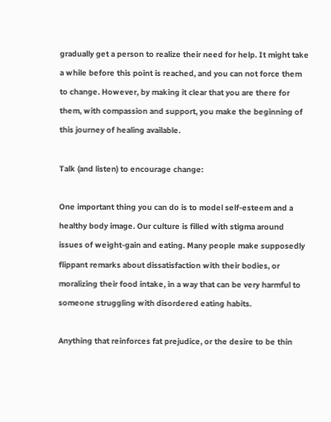gradually get a person to realize their need for help. It might take a while before this point is reached, and you can not force them to change. However, by making it clear that you are there for them, with compassion and support, you make the beginning of this journey of healing available.

Talk (and listen) to encourage change:

One important thing you can do is to model self-esteem and a healthy body image. Our culture is filled with stigma around issues of weight-gain and eating. Many people make supposedly flippant remarks about dissatisfaction with their bodies, or moralizing their food intake, in a way that can be very harmful to someone struggling with disordered eating habits.

Anything that reinforces fat prejudice, or the desire to be thin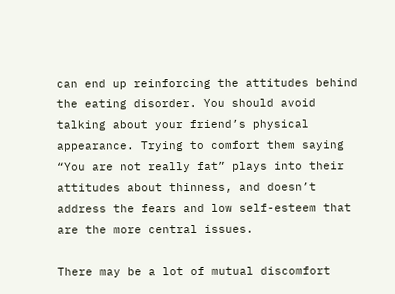can end up reinforcing the attitudes behind the eating disorder. You should avoid talking about your friend’s physical appearance. Trying to comfort them saying “You are not really fat” plays into their attitudes about thinness, and doesn’t address the fears and low self-esteem that are the more central issues.

There may be a lot of mutual discomfort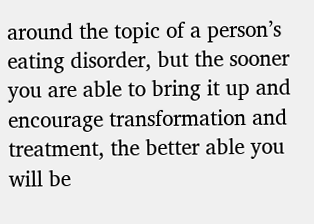around the topic of a person’s eating disorder, but the sooner you are able to bring it up and encourage transformation and treatment, the better able you will be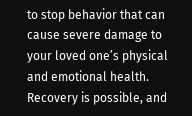to stop behavior that can cause severe damage to your loved one’s physical and emotional health. Recovery is possible, and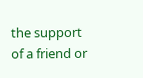the support of a friend or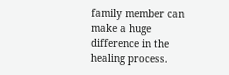family member can make a huge difference in the healing process.